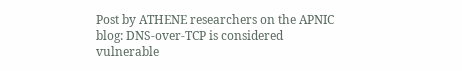Post by ATHENE researchers on the APNIC blog: DNS-over-TCP is considered vulnerable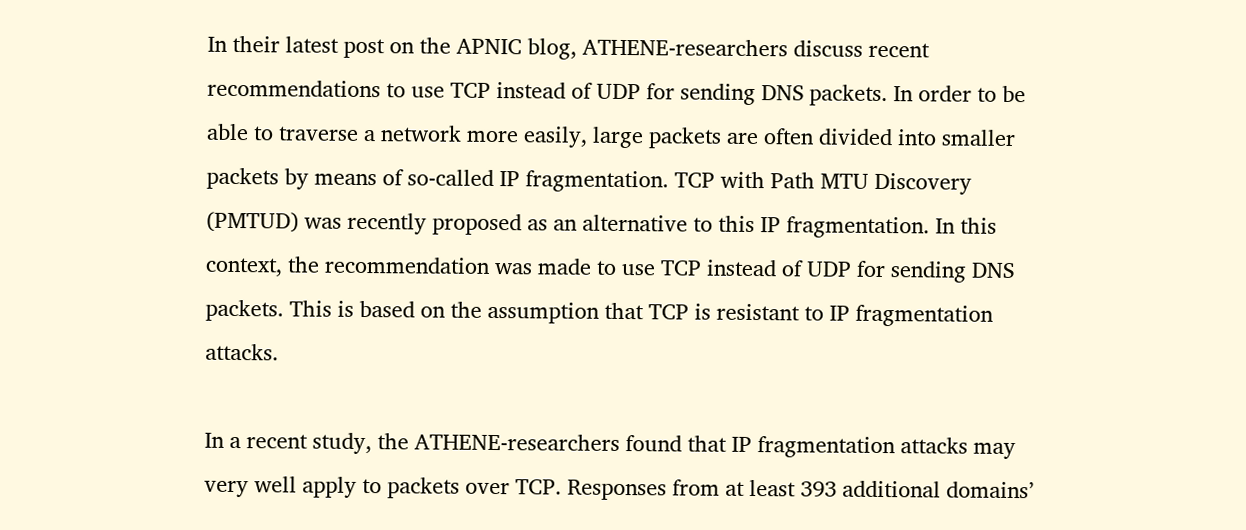In their latest post on the APNIC blog, ATHENE-researchers discuss recent recommendations to use TCP instead of UDP for sending DNS packets. In order to be able to traverse a network more easily, large packets are often divided into smaller packets by means of so-called IP fragmentation. TCP with Path MTU Discovery (PMTUD) was recently proposed as an alternative to this IP fragmentation. In this context, the recommendation was made to use TCP instead of UDP for sending DNS packets. This is based on the assumption that TCP is resistant to IP fragmentation attacks.

In a recent study, the ATHENE-researchers found that IP fragmentation attacks may very well apply to packets over TCP. Responses from at least 393 additional domains’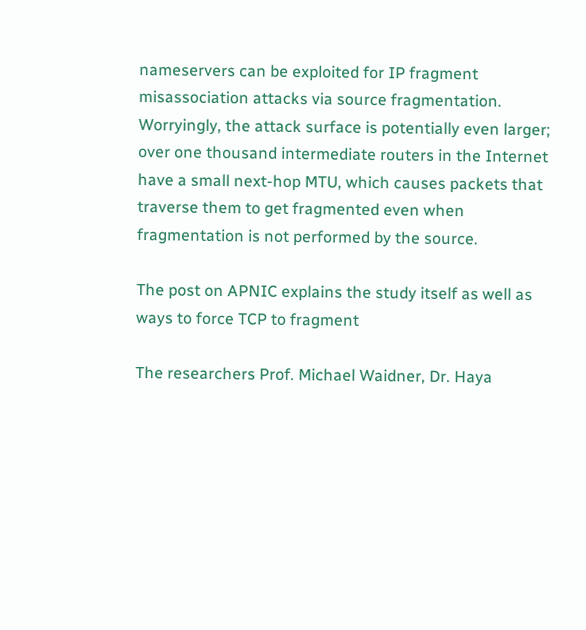nameservers can be exploited for IP fragment misassociation attacks via source fragmentation. Worryingly, the attack surface is potentially even larger; over one thousand intermediate routers in the Internet have a small next-hop MTU, which causes packets that traverse them to get fragmented even when fragmentation is not performed by the source.

The post on APNIC explains the study itself as well as ways to force TCP to fragment

The researchers Prof. Michael Waidner, Dr. Haya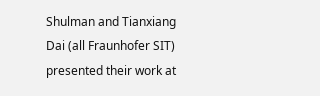Shulman and Tianxiang Dai (all Fraunhofer SIT)  presented their work at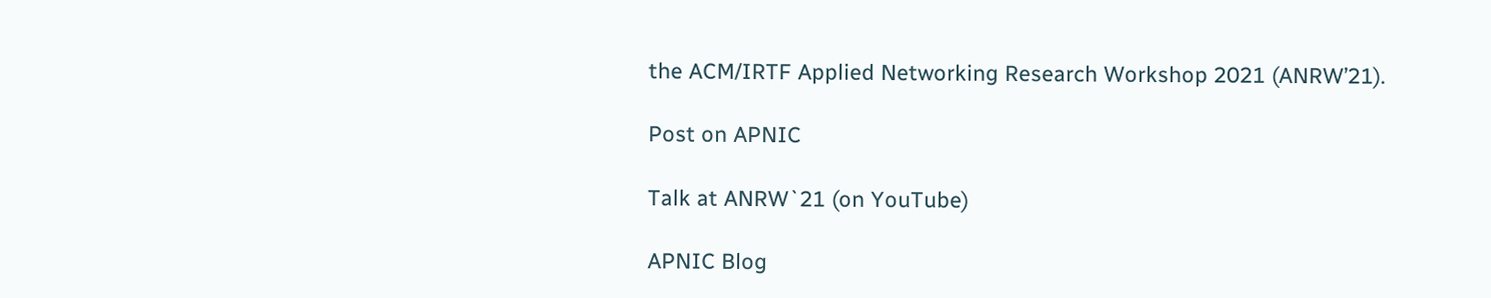the ACM/IRTF Applied Networking Research Workshop 2021 (ANRW’21).

Post on APNIC

Talk at ANRW`21 (on YouTube)

APNIC Blog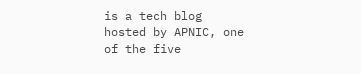is a tech blog hosted by APNIC, one of the five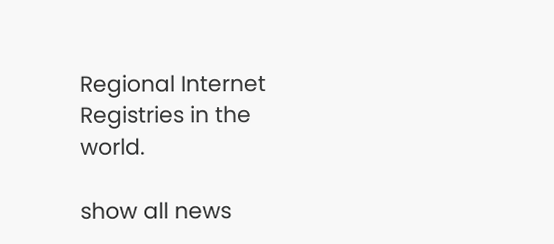Regional Internet Registries in the world.

show all news